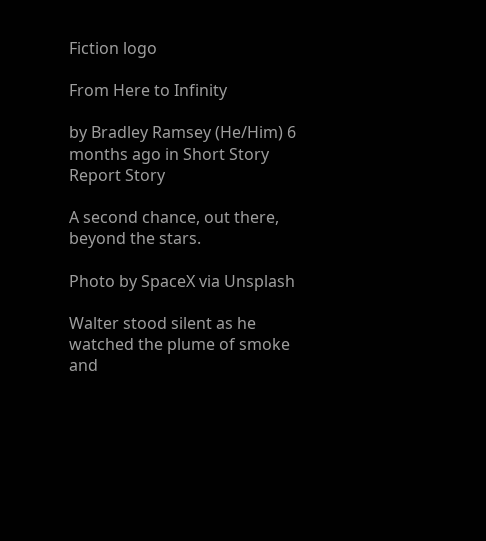Fiction logo

From Here to Infinity

by Bradley Ramsey (He/Him) 6 months ago in Short Story
Report Story

A second chance, out there, beyond the stars.

Photo by SpaceX via Unsplash

Walter stood silent as he watched the plume of smoke and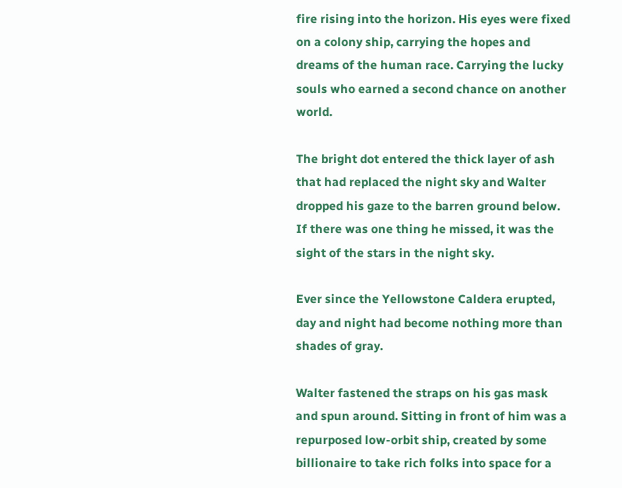fire rising into the horizon. His eyes were fixed on a colony ship, carrying the hopes and dreams of the human race. Carrying the lucky souls who earned a second chance on another world.

The bright dot entered the thick layer of ash that had replaced the night sky and Walter dropped his gaze to the barren ground below. If there was one thing he missed, it was the sight of the stars in the night sky.

Ever since the Yellowstone Caldera erupted, day and night had become nothing more than shades of gray.

Walter fastened the straps on his gas mask and spun around. Sitting in front of him was a repurposed low-orbit ship, created by some billionaire to take rich folks into space for a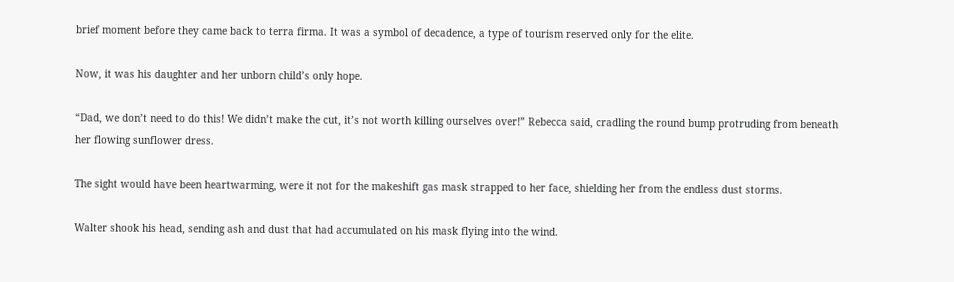brief moment before they came back to terra firma. It was a symbol of decadence, a type of tourism reserved only for the elite.

Now, it was his daughter and her unborn child’s only hope.

“Dad, we don’t need to do this! We didn’t make the cut, it’s not worth killing ourselves over!” Rebecca said, cradling the round bump protruding from beneath her flowing sunflower dress.

The sight would have been heartwarming, were it not for the makeshift gas mask strapped to her face, shielding her from the endless dust storms.

Walter shook his head, sending ash and dust that had accumulated on his mask flying into the wind.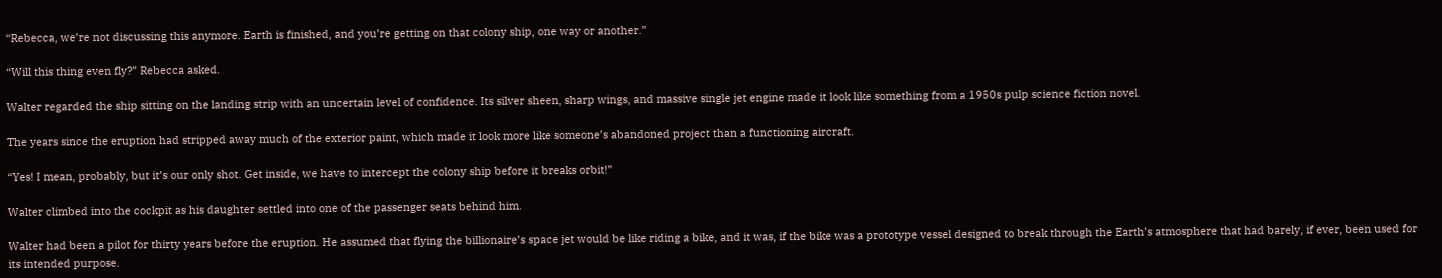“Rebecca, we’re not discussing this anymore. Earth is finished, and you’re getting on that colony ship, one way or another.”

“Will this thing even fly?” Rebecca asked.

Walter regarded the ship sitting on the landing strip with an uncertain level of confidence. Its silver sheen, sharp wings, and massive single jet engine made it look like something from a 1950s pulp science fiction novel.

The years since the eruption had stripped away much of the exterior paint, which made it look more like someone’s abandoned project than a functioning aircraft.

“Yes! I mean, probably, but it’s our only shot. Get inside, we have to intercept the colony ship before it breaks orbit!”

Walter climbed into the cockpit as his daughter settled into one of the passenger seats behind him.

Walter had been a pilot for thirty years before the eruption. He assumed that flying the billionaire’s space jet would be like riding a bike, and it was, if the bike was a prototype vessel designed to break through the Earth’s atmosphere that had barely, if ever, been used for its intended purpose.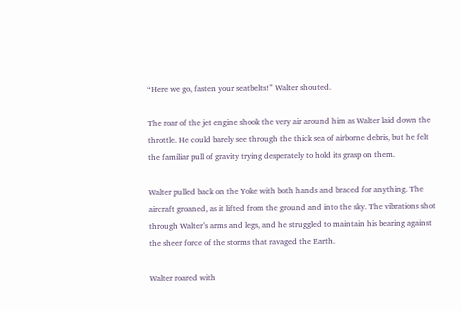“Here we go, fasten your seatbelts!” Walter shouted.

The roar of the jet engine shook the very air around him as Walter laid down the throttle. He could barely see through the thick sea of airborne debris, but he felt the familiar pull of gravity trying desperately to hold its grasp on them.

Walter pulled back on the Yoke with both hands and braced for anything. The aircraft groaned, as it lifted from the ground and into the sky. The vibrations shot through Walter’s arms and legs, and he struggled to maintain his bearing against the sheer force of the storms that ravaged the Earth.

Walter roared with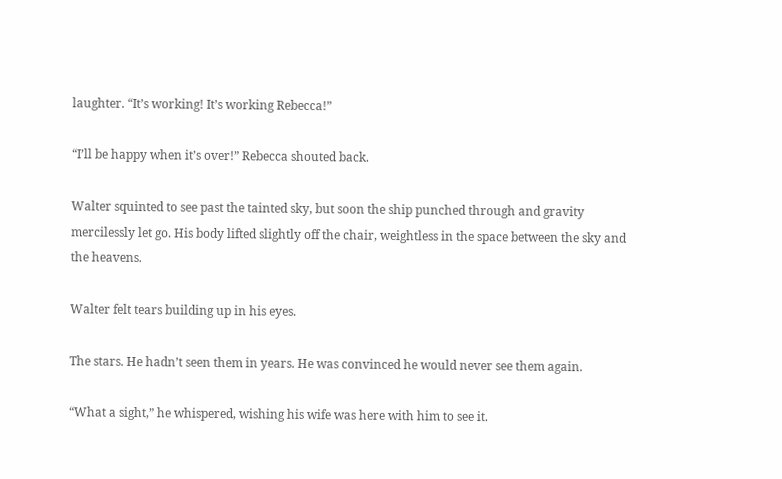laughter. “It’s working! It’s working Rebecca!”

“I’ll be happy when it’s over!” Rebecca shouted back.

Walter squinted to see past the tainted sky, but soon the ship punched through and gravity mercilessly let go. His body lifted slightly off the chair, weightless in the space between the sky and the heavens.

Walter felt tears building up in his eyes.

The stars. He hadn’t seen them in years. He was convinced he would never see them again.

“What a sight,” he whispered, wishing his wife was here with him to see it.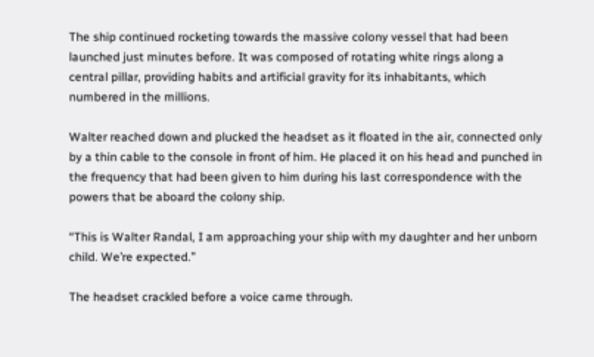The ship continued rocketing towards the massive colony vessel that had been launched just minutes before. It was composed of rotating white rings along a central pillar, providing habits and artificial gravity for its inhabitants, which numbered in the millions.

Walter reached down and plucked the headset as it floated in the air, connected only by a thin cable to the console in front of him. He placed it on his head and punched in the frequency that had been given to him during his last correspondence with the powers that be aboard the colony ship.

“This is Walter Randal, I am approaching your ship with my daughter and her unborn child. We’re expected.”

The headset crackled before a voice came through.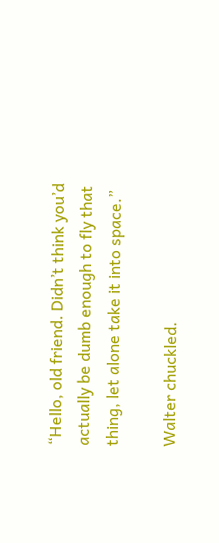“Hello, old friend. Didn’t think you’d actually be dumb enough to fly that thing, let alone take it into space.”

Walter chuckled.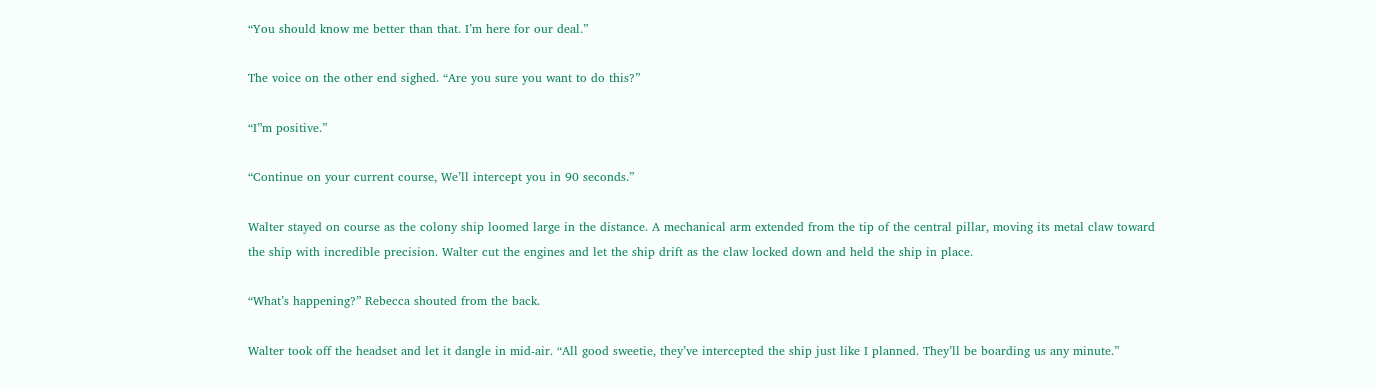“You should know me better than that. I’m here for our deal.”

The voice on the other end sighed. “Are you sure you want to do this?”

“I”m positive.”

“Continue on your current course, We’ll intercept you in 90 seconds.”

Walter stayed on course as the colony ship loomed large in the distance. A mechanical arm extended from the tip of the central pillar, moving its metal claw toward the ship with incredible precision. Walter cut the engines and let the ship drift as the claw locked down and held the ship in place.

“What’s happening?” Rebecca shouted from the back.

Walter took off the headset and let it dangle in mid-air. “All good sweetie, they’ve intercepted the ship just like I planned. They’ll be boarding us any minute.”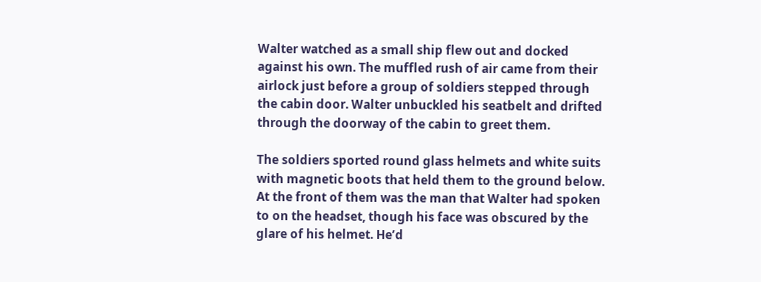Walter watched as a small ship flew out and docked against his own. The muffled rush of air came from their airlock just before a group of soldiers stepped through the cabin door. Walter unbuckled his seatbelt and drifted through the doorway of the cabin to greet them.

The soldiers sported round glass helmets and white suits with magnetic boots that held them to the ground below. At the front of them was the man that Walter had spoken to on the headset, though his face was obscured by the glare of his helmet. He’d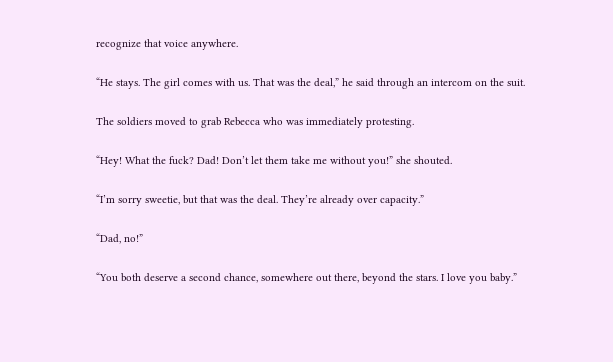recognize that voice anywhere.

“He stays. The girl comes with us. That was the deal,” he said through an intercom on the suit.

The soldiers moved to grab Rebecca who was immediately protesting.

“Hey! What the fuck? Dad! Don’t let them take me without you!” she shouted.

“I’m sorry sweetie, but that was the deal. They’re already over capacity.”

“Dad, no!”

“You both deserve a second chance, somewhere out there, beyond the stars. I love you baby.”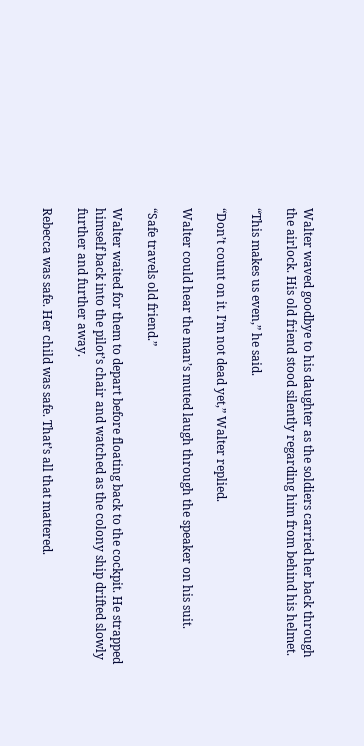Walter waved goodbye to his daughter as the soldiers carried her back through the airlock. His old friend stood silently regarding him from behind his helmet.

“This makes us even,” he said.

“Don’t count on it. I’m not dead yet,” Walter replied.

Walter could hear the man’s muted laugh through the speaker on his suit.

“Safe travels old friend.”

Walter waited for them to depart before floating back to the cockpit. He strapped himself back into the pilot’s chair and watched as the colony ship drifted slowly further and further away.

Rebecca was safe. Her child was safe. That’s all that mattered.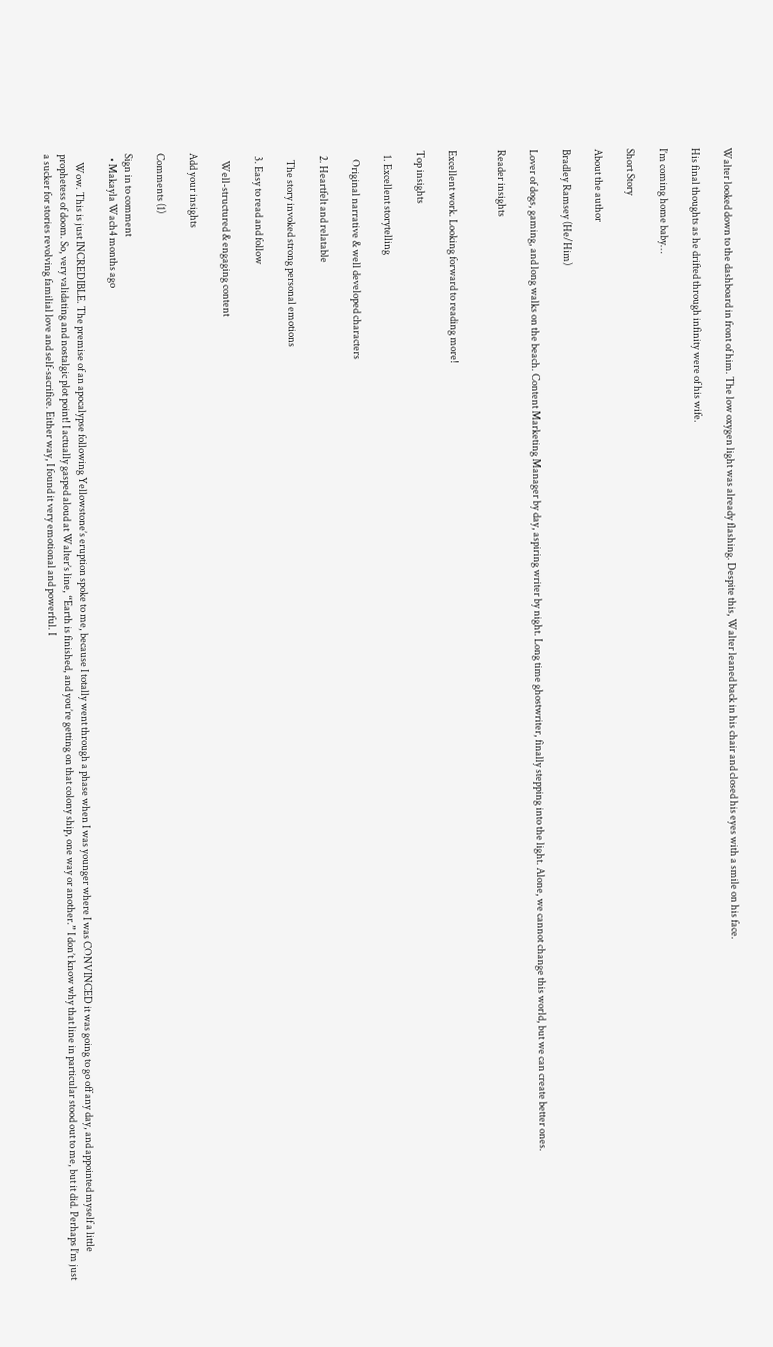Walter looked down to the dashboard in front of him. The low oxygen light was already flashing. Despite this, Walter leaned back in his chair and closed his eyes with a smile on his face.

His final thoughts as he drifted through infinity were of his wife.

I’m coming home baby…

Short Story

About the author

Bradley Ramsey (He/Him)

Lover of dogs, gaming, and long walks on the beach. Content Marketing Manager by day, aspiring writer by night. Long time ghostwriter, finally stepping into the light. Alone, we cannot change this world, but we can create better ones.

Reader insights


Excellent work. Looking forward to reading more!

Top insights

  1. Excellent storytelling

    Original narrative & well developed characters

  2. Heartfelt and relatable

    The story invoked strong personal emotions

  3. Easy to read and follow

    Well-structured & engaging content

Add your insights

Comments (1)

Sign in to comment
  • Makayla Wach4 months ago

    Wow. This is just INCREDIBLE. The premise of an apocalypse following Yellowstone’s eruption spoke to me, because I totally went through a phase when I was younger where I was CONVINCED it was going to go off any day, and appointed myself a little prophetess of doom. So, very validating and nostalgic plot point! I actually gasped aloud at Walter’s line, “Earth is finished, and you’re getting on that colony ship, one way or another.” I don’t know why that line in particular stood out to me, but it did. Perhaps I’m just a sucker for stories revolving familial love and self-sacrifice. Either way, I found it very emotional and powerful. I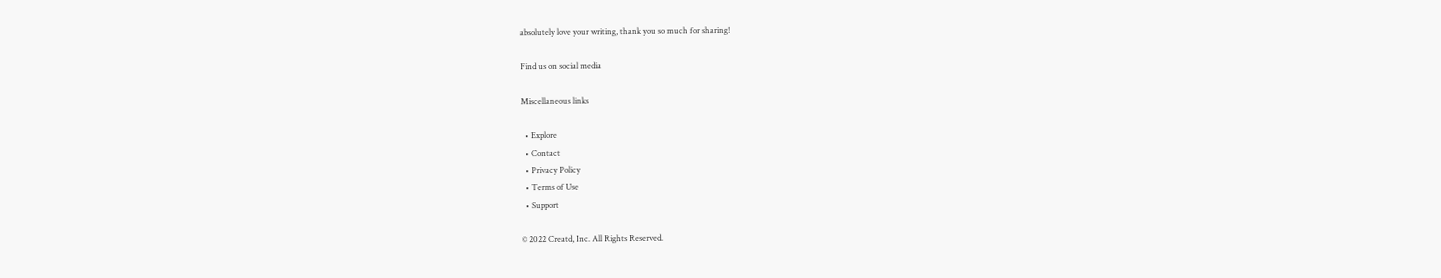absolutely love your writing, thank you so much for sharing!

Find us on social media

Miscellaneous links

  • Explore
  • Contact
  • Privacy Policy
  • Terms of Use
  • Support

© 2022 Creatd, Inc. All Rights Reserved.